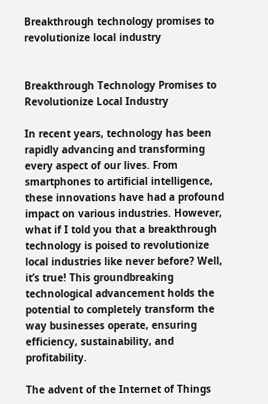Breakthrough technology promises to revolutionize local industry


Breakthrough Technology Promises to Revolutionize Local Industry

In recent years, technology has been rapidly advancing and transforming every aspect of our lives. From smartphones to artificial intelligence, these innovations have had a profound impact on various industries. However, what if I told you that a breakthrough technology is poised to revolutionize local industries like never before? Well, it’s true! This groundbreaking technological advancement holds the potential to completely transform the way businesses operate, ensuring efficiency, sustainability, and profitability.

The advent of the Internet of Things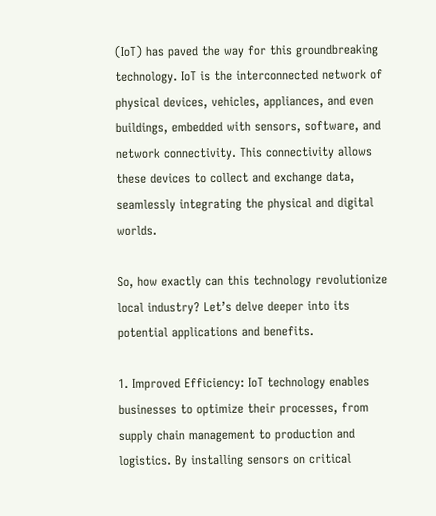(IoT) has paved the way for this groundbreaking technology. IoT is the interconnected network of physical devices, vehicles, appliances, and even buildings, embedded with sensors, software, and network connectivity. This connectivity allows these devices to collect and exchange data, seamlessly integrating the physical and digital worlds.

So, how exactly can this technology revolutionize local industry? Let’s delve deeper into its potential applications and benefits.

1. Improved Efficiency: IoT technology enables businesses to optimize their processes, from supply chain management to production and logistics. By installing sensors on critical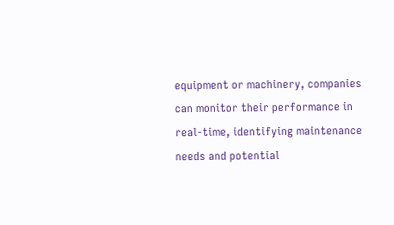equipment or machinery, companies can monitor their performance in real-time, identifying maintenance needs and potential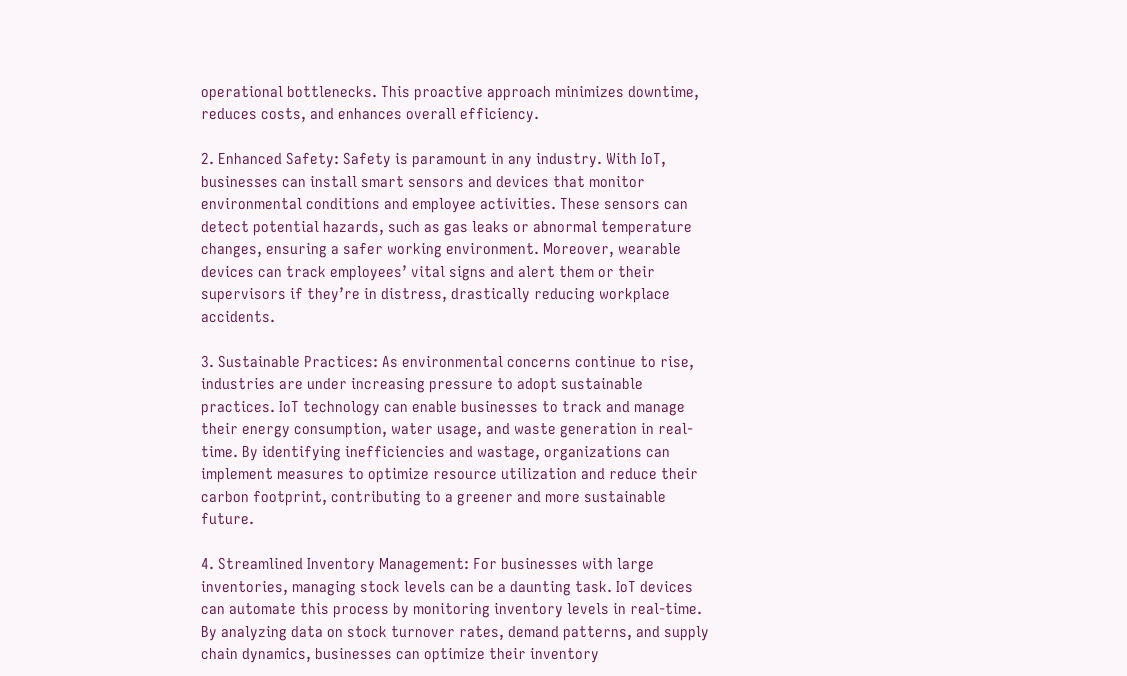operational bottlenecks. This proactive approach minimizes downtime, reduces costs, and enhances overall efficiency.

2. Enhanced Safety: Safety is paramount in any industry. With IoT, businesses can install smart sensors and devices that monitor environmental conditions and employee activities. These sensors can detect potential hazards, such as gas leaks or abnormal temperature changes, ensuring a safer working environment. Moreover, wearable devices can track employees’ vital signs and alert them or their supervisors if they’re in distress, drastically reducing workplace accidents.

3. Sustainable Practices: As environmental concerns continue to rise, industries are under increasing pressure to adopt sustainable practices. IoT technology can enable businesses to track and manage their energy consumption, water usage, and waste generation in real-time. By identifying inefficiencies and wastage, organizations can implement measures to optimize resource utilization and reduce their carbon footprint, contributing to a greener and more sustainable future.

4. Streamlined Inventory Management: For businesses with large inventories, managing stock levels can be a daunting task. IoT devices can automate this process by monitoring inventory levels in real-time. By analyzing data on stock turnover rates, demand patterns, and supply chain dynamics, businesses can optimize their inventory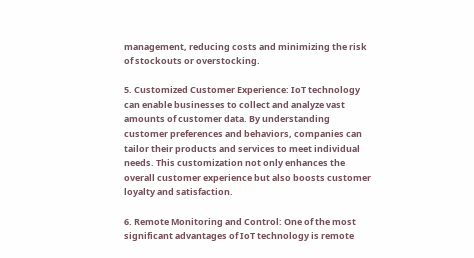management, reducing costs and minimizing the risk of stockouts or overstocking.

5. Customized Customer Experience: IoT technology can enable businesses to collect and analyze vast amounts of customer data. By understanding customer preferences and behaviors, companies can tailor their products and services to meet individual needs. This customization not only enhances the overall customer experience but also boosts customer loyalty and satisfaction.

6. Remote Monitoring and Control: One of the most significant advantages of IoT technology is remote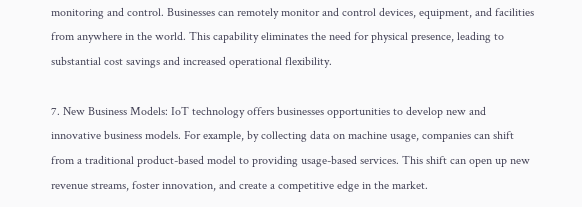monitoring and control. Businesses can remotely monitor and control devices, equipment, and facilities from anywhere in the world. This capability eliminates the need for physical presence, leading to substantial cost savings and increased operational flexibility.

7. New Business Models: IoT technology offers businesses opportunities to develop new and innovative business models. For example, by collecting data on machine usage, companies can shift from a traditional product-based model to providing usage-based services. This shift can open up new revenue streams, foster innovation, and create a competitive edge in the market.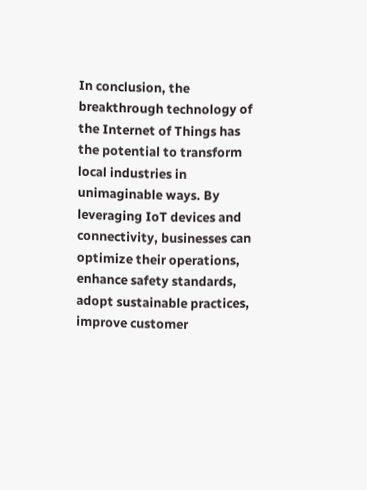In conclusion, the breakthrough technology of the Internet of Things has the potential to transform local industries in unimaginable ways. By leveraging IoT devices and connectivity, businesses can optimize their operations, enhance safety standards, adopt sustainable practices, improve customer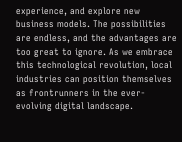experience, and explore new business models. The possibilities are endless, and the advantages are too great to ignore. As we embrace this technological revolution, local industries can position themselves as frontrunners in the ever-evolving digital landscape.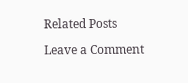Related Posts

Leave a Comment